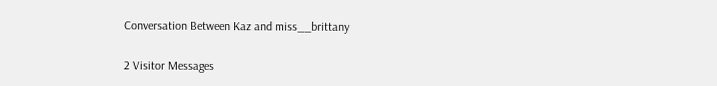Conversation Between Kaz and miss__brittany

2 Visitor Messages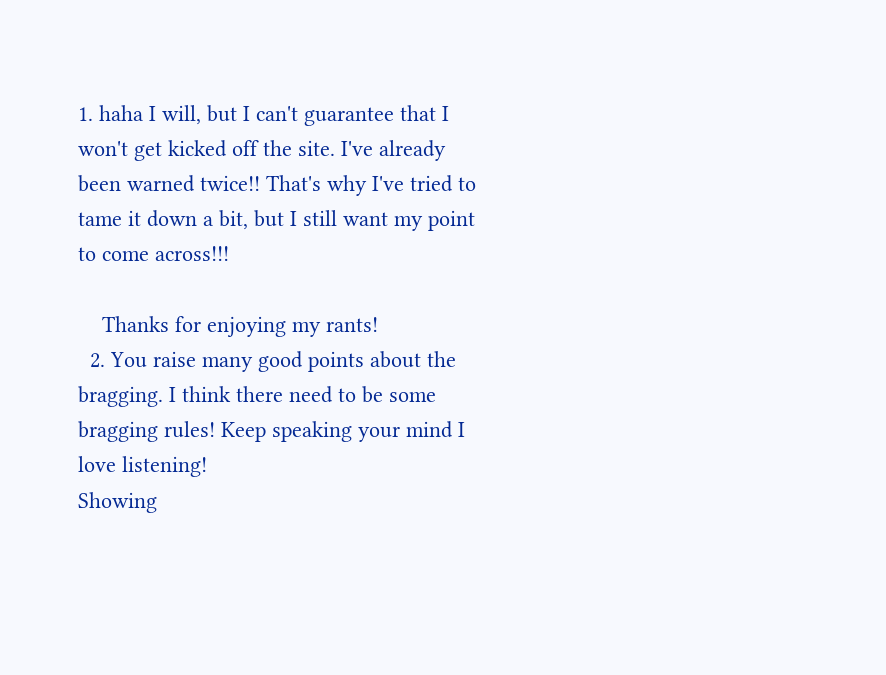1. haha I will, but I can't guarantee that I won't get kicked off the site. I've already been warned twice!! That's why I've tried to tame it down a bit, but I still want my point to come across!!!

    Thanks for enjoying my rants!
  2. You raise many good points about the bragging. I think there need to be some bragging rules! Keep speaking your mind I love listening!
Showing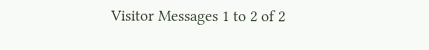Visitor Messages 1 to 2 of 2